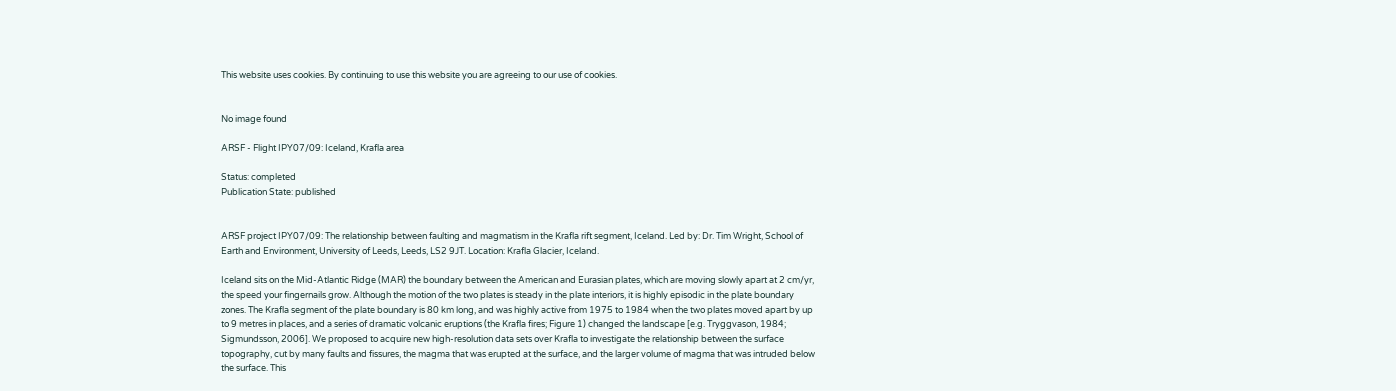This website uses cookies. By continuing to use this website you are agreeing to our use of cookies.


No image found

ARSF - Flight IPY07/09: Iceland, Krafla area

Status: completed
Publication State: published


ARSF project IPY07/09: The relationship between faulting and magmatism in the Krafla rift segment, Iceland. Led by: Dr. Tim Wright, School of Earth and Environment, University of Leeds, Leeds, LS2 9JT. Location: Krafla Glacier, Iceland.

Iceland sits on the Mid-Atlantic Ridge (MAR) the boundary between the American and Eurasian plates, which are moving slowly apart at 2 cm/yr, the speed your fingernails grow. Although the motion of the two plates is steady in the plate interiors, it is highly episodic in the plate boundary zones. The Krafla segment of the plate boundary is 80 km long, and was highly active from 1975 to 1984 when the two plates moved apart by up to 9 metres in places, and a series of dramatic volcanic eruptions (the Krafla fires; Figure 1) changed the landscape [e.g. Tryggvason, 1984; Sigmundsson, 2006]. We proposed to acquire new high-resolution data sets over Krafla to investigate the relationship between the surface topography, cut by many faults and fissures, the magma that was erupted at the surface, and the larger volume of magma that was intruded below the surface. This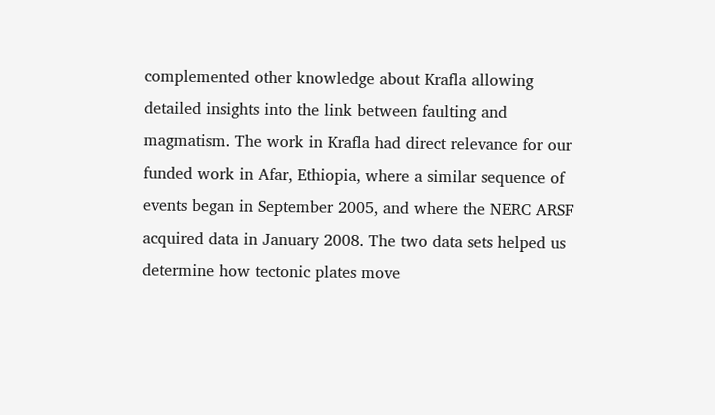complemented other knowledge about Krafla allowing detailed insights into the link between faulting and magmatism. The work in Krafla had direct relevance for our funded work in Afar, Ethiopia, where a similar sequence of events began in September 2005, and where the NERC ARSF acquired data in January 2008. The two data sets helped us determine how tectonic plates move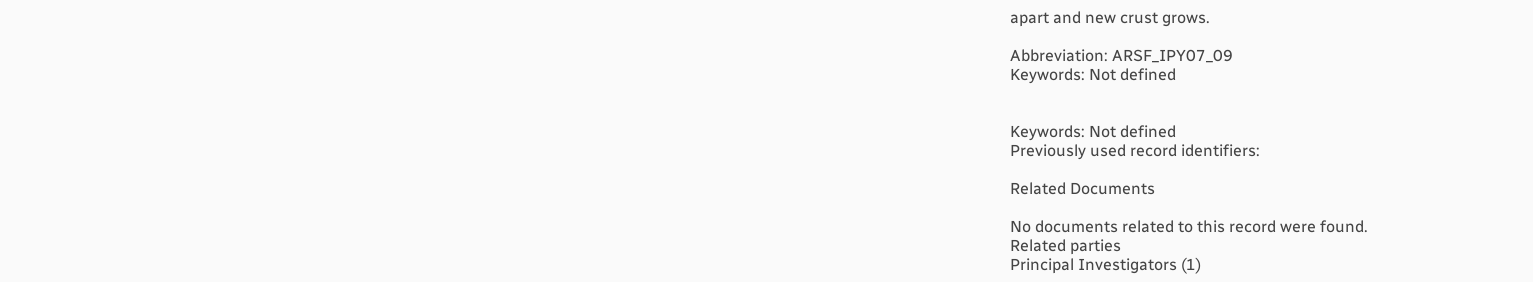apart and new crust grows.

Abbreviation: ARSF_IPY07_09
Keywords: Not defined


Keywords: Not defined
Previously used record identifiers:

Related Documents

No documents related to this record were found.
Related parties
Principal Investigators (1)